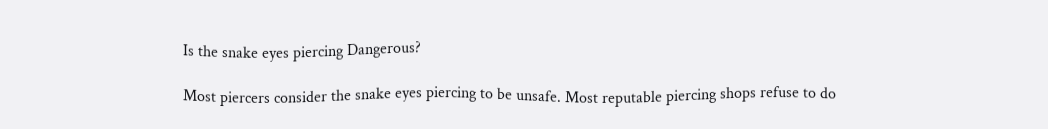Is the snake eyes piercing Dangerous?

Most piercers consider the snake eyes piercing to be unsafe. Most reputable piercing shops refuse to do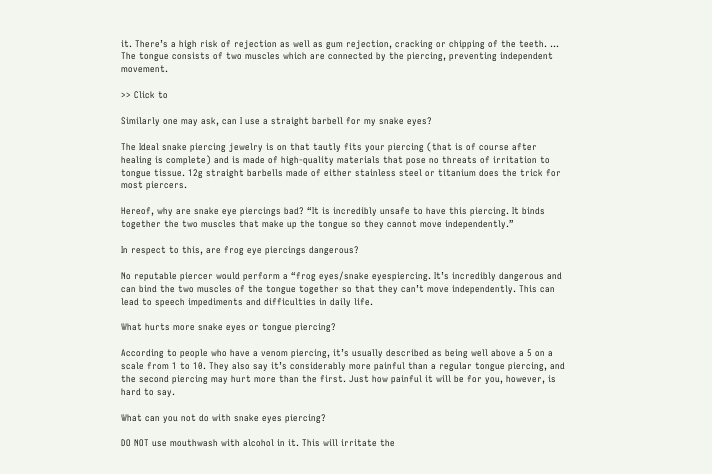it. There’s a high risk of rejection as well as gum rejection, cracking or chipping of the teeth. … The tongue consists of two muscles which are connected by the piercing, preventing independent movement.

>> Click to

Similarly one may ask, can I use a straight barbell for my snake eyes?

The Ideal snake piercing jewelry is on that tautly fits your piercing (that is of course after healing is complete) and is made of high-quality materials that pose no threats of irritation to tongue tissue. 12g straight barbells made of either stainless steel or titanium does the trick for most piercers.

Hereof, why are snake eye piercings bad? “It is incredibly unsafe to have this piercing. It binds together the two muscles that make up the tongue so they cannot move independently.”

In respect to this, are frog eye piercings dangerous?

No reputable piercer would perform a “frog eyes/snake eyespiercing. It’s incredibly dangerous and can bind the two muscles of the tongue together so that they can’t move independently. This can lead to speech impediments and difficulties in daily life.

What hurts more snake eyes or tongue piercing?

According to people who have a venom piercing, it’s usually described as being well above a 5 on a scale from 1 to 10. They also say it’s considerably more painful than a regular tongue piercing, and the second piercing may hurt more than the first. Just how painful it will be for you, however, is hard to say.

What can you not do with snake eyes piercing?

DO NOT use mouthwash with alcohol in it. This will irritate the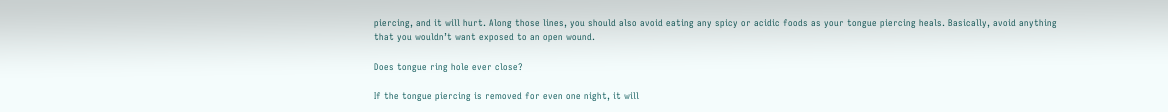piercing, and it will hurt. Along those lines, you should also avoid eating any spicy or acidic foods as your tongue piercing heals. Basically, avoid anything that you wouldn’t want exposed to an open wound.

Does tongue ring hole ever close?

If the tongue piercing is removed for even one night, it will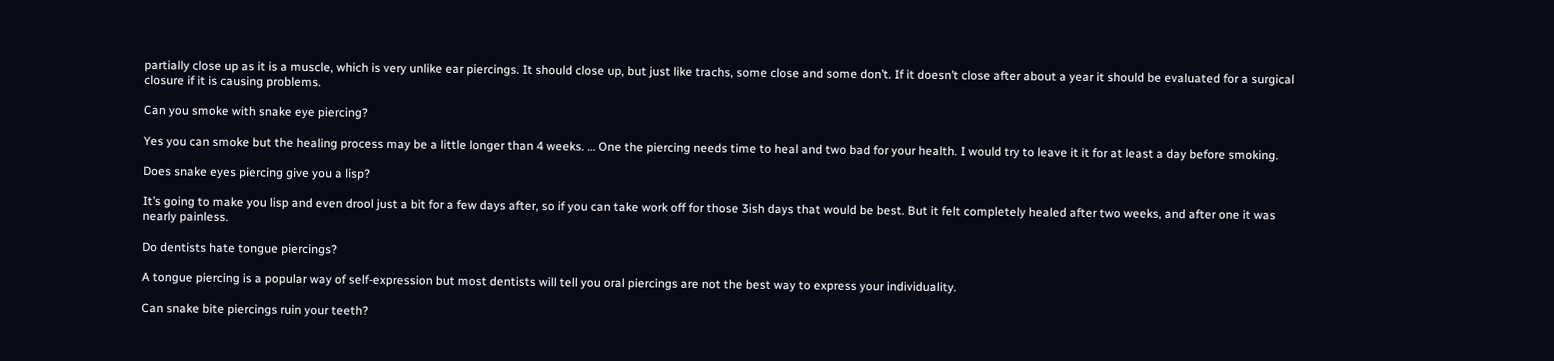partially close up as it is a muscle, which is very unlike ear piercings. It should close up, but just like trachs, some close and some don’t. If it doesn’t close after about a year it should be evaluated for a surgical closure if it is causing problems.

Can you smoke with snake eye piercing?

Yes you can smoke but the healing process may be a little longer than 4 weeks. … One the piercing needs time to heal and two bad for your health. I would try to leave it it for at least a day before smoking.

Does snake eyes piercing give you a lisp?

It’s going to make you lisp and even drool just a bit for a few days after, so if you can take work off for those 3ish days that would be best. But it felt completely healed after two weeks, and after one it was nearly painless.

Do dentists hate tongue piercings?

A tongue piercing is a popular way of self-expression but most dentists will tell you oral piercings are not the best way to express your individuality.

Can snake bite piercings ruin your teeth?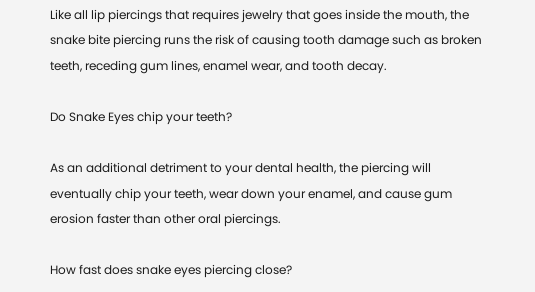Like all lip piercings that requires jewelry that goes inside the mouth, the snake bite piercing runs the risk of causing tooth damage such as broken teeth, receding gum lines, enamel wear, and tooth decay.

Do Snake Eyes chip your teeth?

As an additional detriment to your dental health, the piercing will eventually chip your teeth, wear down your enamel, and cause gum erosion faster than other oral piercings.

How fast does snake eyes piercing close?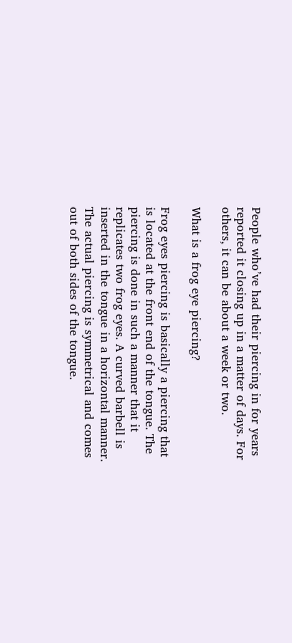People who’ve had their piercing in for years reported it closing up in a matter of days. For others, it can be about a week or two.

What is a frog eye piercing?

Frog eyes piercing is basically a piercing that is located at the front end of the tongue. The piercing is done in such a manner that it replicates two frog eyes. A curved barbell is inserted in the tongue in a horizontal manner. The actual piercing is symmetrical and comes out of both sides of the tongue.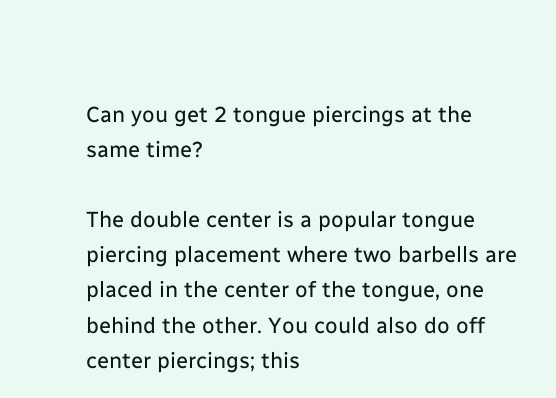Can you get 2 tongue piercings at the same time?

The double center is a popular tongue piercing placement where two barbells are placed in the center of the tongue, one behind the other. You could also do off center piercings; this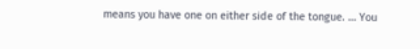means you have one on either side of the tongue. … You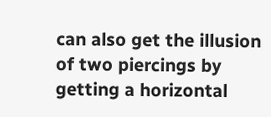can also get the illusion of two piercings by getting a horizontal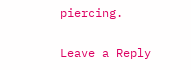piercing.

Leave a Reply